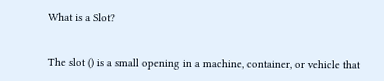What is a Slot?


The slot () is a small opening in a machine, container, or vehicle that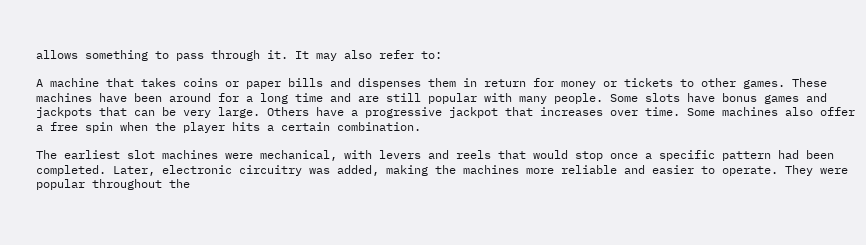allows something to pass through it. It may also refer to:

A machine that takes coins or paper bills and dispenses them in return for money or tickets to other games. These machines have been around for a long time and are still popular with many people. Some slots have bonus games and jackpots that can be very large. Others have a progressive jackpot that increases over time. Some machines also offer a free spin when the player hits a certain combination.

The earliest slot machines were mechanical, with levers and reels that would stop once a specific pattern had been completed. Later, electronic circuitry was added, making the machines more reliable and easier to operate. They were popular throughout the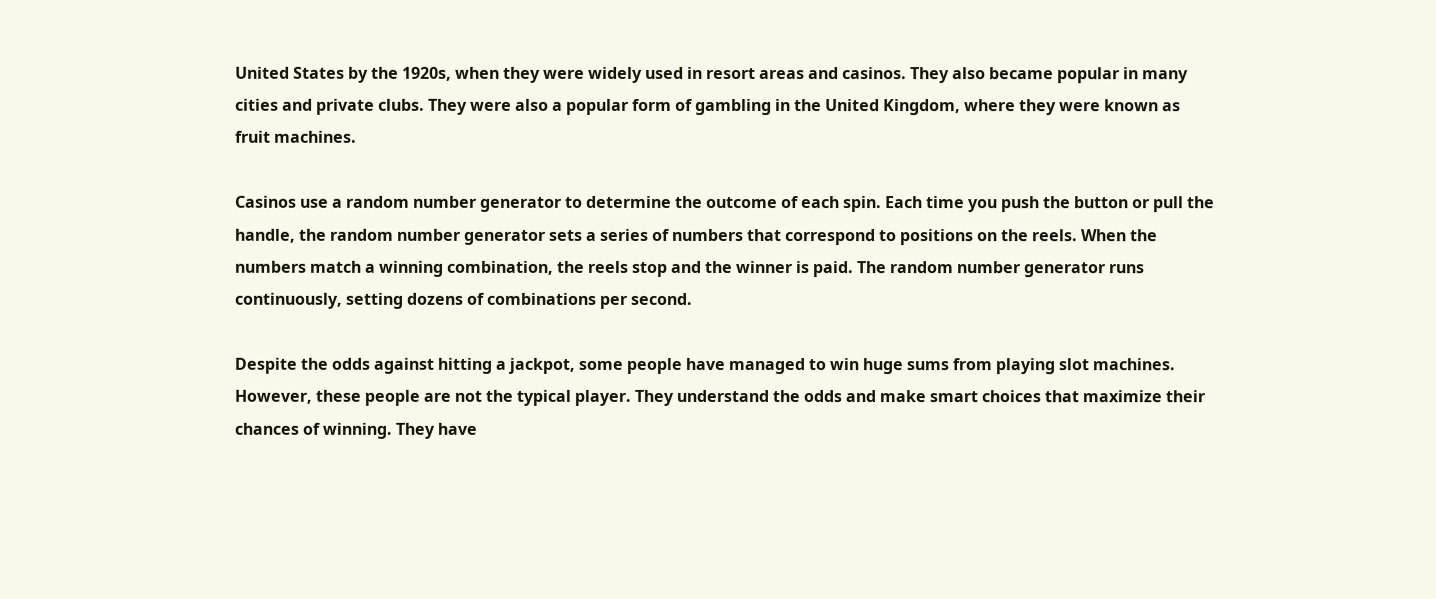United States by the 1920s, when they were widely used in resort areas and casinos. They also became popular in many cities and private clubs. They were also a popular form of gambling in the United Kingdom, where they were known as fruit machines.

Casinos use a random number generator to determine the outcome of each spin. Each time you push the button or pull the handle, the random number generator sets a series of numbers that correspond to positions on the reels. When the numbers match a winning combination, the reels stop and the winner is paid. The random number generator runs continuously, setting dozens of combinations per second.

Despite the odds against hitting a jackpot, some people have managed to win huge sums from playing slot machines. However, these people are not the typical player. They understand the odds and make smart choices that maximize their chances of winning. They have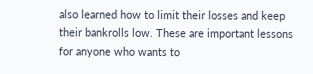also learned how to limit their losses and keep their bankrolls low. These are important lessons for anyone who wants to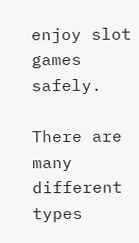enjoy slot games safely.

There are many different types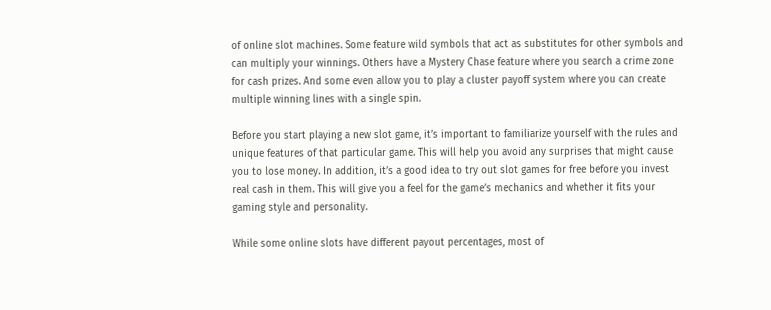of online slot machines. Some feature wild symbols that act as substitutes for other symbols and can multiply your winnings. Others have a Mystery Chase feature where you search a crime zone for cash prizes. And some even allow you to play a cluster payoff system where you can create multiple winning lines with a single spin.

Before you start playing a new slot game, it’s important to familiarize yourself with the rules and unique features of that particular game. This will help you avoid any surprises that might cause you to lose money. In addition, it’s a good idea to try out slot games for free before you invest real cash in them. This will give you a feel for the game’s mechanics and whether it fits your gaming style and personality.

While some online slots have different payout percentages, most of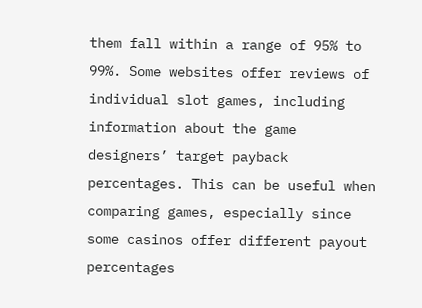them fall within a range of 95% to 99%. Some websites offer reviews of individual slot games, including information about the game designers’ target payback percentages. This can be useful when comparing games, especially since some casinos offer different payout percentages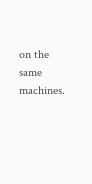on the same machines.